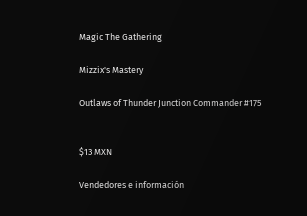Magic The Gathering

Mizzix's Mastery

Outlaws of Thunder Junction Commander #175


$13 MXN

Vendedores e información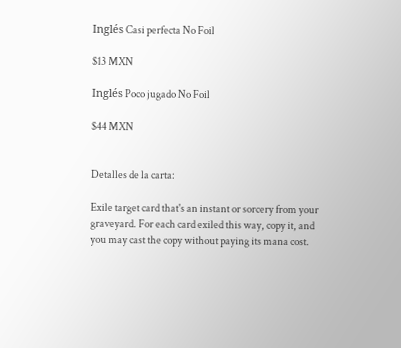Inglés Casi perfecta No Foil

$13 MXN

Inglés Poco jugado No Foil

$44 MXN


Detalles de la carta:

Exile target card that's an instant or sorcery from your graveyard. For each card exiled this way, copy it, and you may cast the copy without paying its mana cost.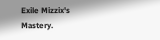Exile Mizzix's Mastery.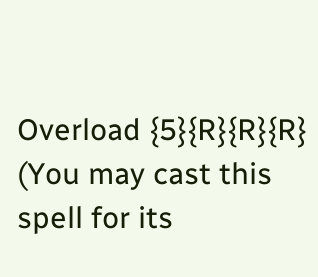Overload {5}{R}{R}{R} (You may cast this spell for its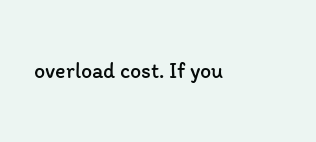overload cost. If you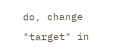do, change "target" in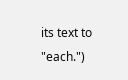its text to "each.")